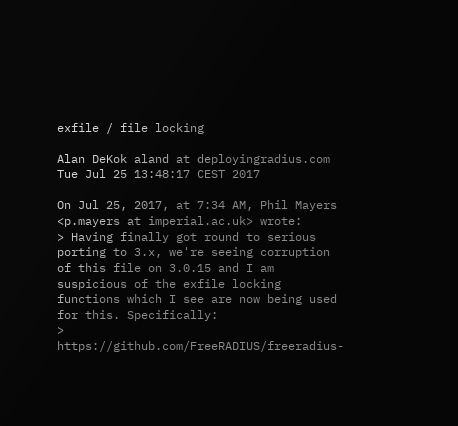exfile / file locking

Alan DeKok aland at deployingradius.com
Tue Jul 25 13:48:17 CEST 2017

On Jul 25, 2017, at 7:34 AM, Phil Mayers <p.mayers at imperial.ac.uk> wrote:
> Having finally got round to serious porting to 3.x, we're seeing corruption of this file on 3.0.15 and I am suspicious of the exfile locking functions which I see are now being used for this. Specifically:
> https://github.com/FreeRADIUS/freeradius-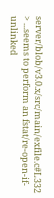server/blob/v3.0.x/src/main/exfile.c#L332
> ...seems to perform an fstat/re-open-if-unlinked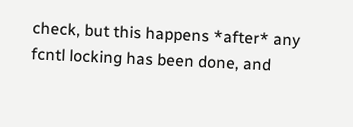check, but this happens *after* any fcntl locking has been done, and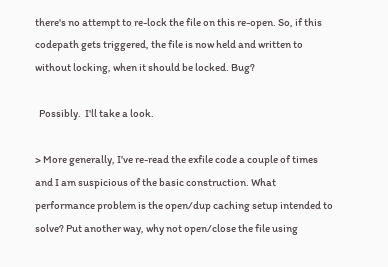there's no attempt to re-lock the file on this re-open. So, if this codepath gets triggered, the file is now held and written to without locking, when it should be locked. Bug?

  Possibly.  I'll take a look.

> More generally, I've re-read the exfile code a couple of times and I am suspicious of the basic construction. What performance problem is the open/dup caching setup intended to solve? Put another way, why not open/close the file using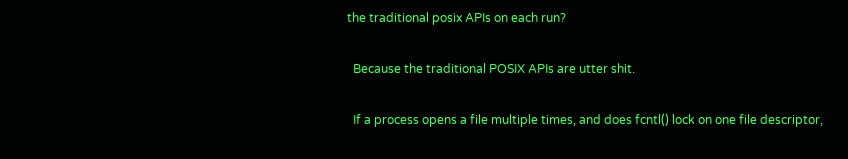the traditional posix APIs on each run?

  Because the traditional POSIX APIs are utter shit.

  If a process opens a file multiple times, and does fcntl() lock on one file descriptor,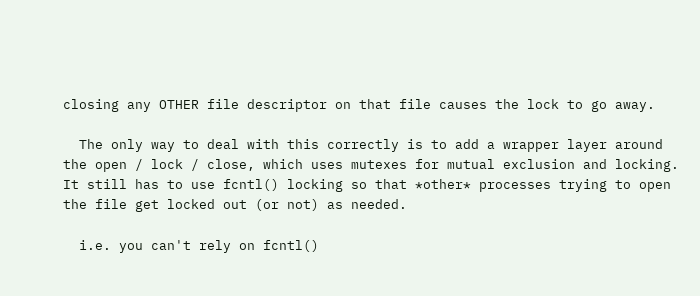closing any OTHER file descriptor on that file causes the lock to go away.

  The only way to deal with this correctly is to add a wrapper layer around the open / lock / close, which uses mutexes for mutual exclusion and locking.  It still has to use fcntl() locking so that *other* processes trying to open the file get locked out (or not) as needed.

  i.e. you can't rely on fcntl()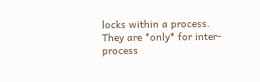locks within a process.  They are *only* for inter-process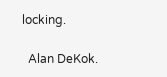locking.

  Alan DeKok.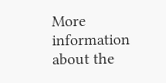More information about the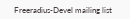Freeradius-Devel mailing list